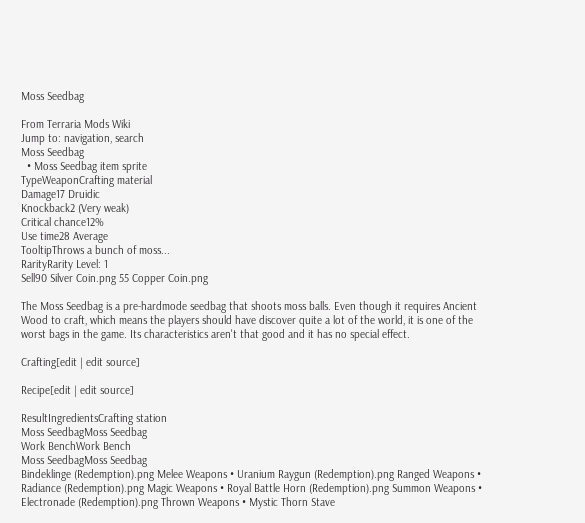Moss Seedbag

From Terraria Mods Wiki
Jump to: navigation, search
Moss Seedbag
  • Moss Seedbag item sprite
TypeWeaponCrafting material
Damage17 Druidic
Knockback2 (Very weak)
Critical chance12%
Use time28 Average
TooltipThrows a bunch of moss...
RarityRarity Level: 1
Sell90 Silver Coin.png 55 Copper Coin.png

The Moss Seedbag is a pre-hardmode seedbag that shoots moss balls. Even though it requires Ancient Wood to craft, which means the players should have discover quite a lot of the world, it is one of the worst bags in the game. Its characteristics aren't that good and it has no special effect.

Crafting[edit | edit source]

Recipe[edit | edit source]

ResultIngredientsCrafting station
Moss SeedbagMoss Seedbag
Work BenchWork Bench
Moss SeedbagMoss Seedbag
Bindeklinge (Redemption).png Melee Weapons • Uranium Raygun (Redemption).png Ranged Weapons • Radiance (Redemption).png Magic Weapons • Royal Battle Horn (Redemption).png Summon Weapons • Electronade (Redemption).png Thrown Weapons • Mystic Thorn Stave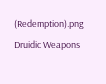(Redemption).png Druidic Weapons